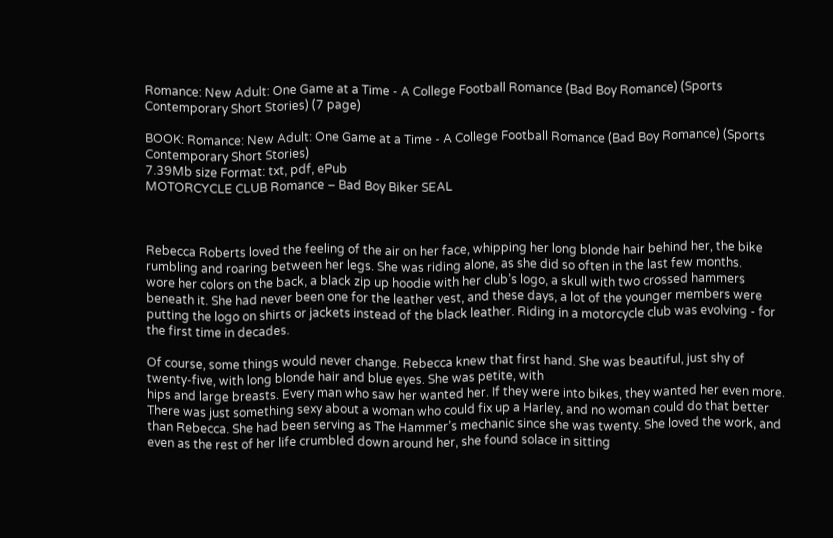Romance: New Adult: One Game at a Time - A College Football Romance (Bad Boy Romance) (Sports Contemporary Short Stories) (7 page)

BOOK: Romance: New Adult: One Game at a Time - A College Football Romance (Bad Boy Romance) (Sports Contemporary Short Stories)
7.39Mb size Format: txt, pdf, ePub
MOTORCYCLE CLUB Romance – Bad Boy Biker SEAL



Rebecca Roberts loved the feeling of the air on her face, whipping her long blonde hair behind her, the bike rumbling and roaring between her legs. She was riding alone, as she did so often in the last few months.
wore her colors on the back, a black zip up hoodie with her club’s logo, a skull with two crossed hammers beneath it. She had never been one for the leather vest, and these days, a lot of the younger members were putting the logo on shirts or jackets instead of the black leather. Riding in a motorcycle club was evolving - for the first time in decades.

Of course, some things would never change. Rebecca knew that first hand. She was beautiful, just shy of twenty-five, with long blonde hair and blue eyes. She was petite, with
hips and large breasts. Every man who saw her wanted her. If they were into bikes, they wanted her even more. There was just something sexy about a woman who could fix up a Harley, and no woman could do that better than Rebecca. She had been serving as The Hammer’s mechanic since she was twenty. She loved the work, and even as the rest of her life crumbled down around her, she found solace in sitting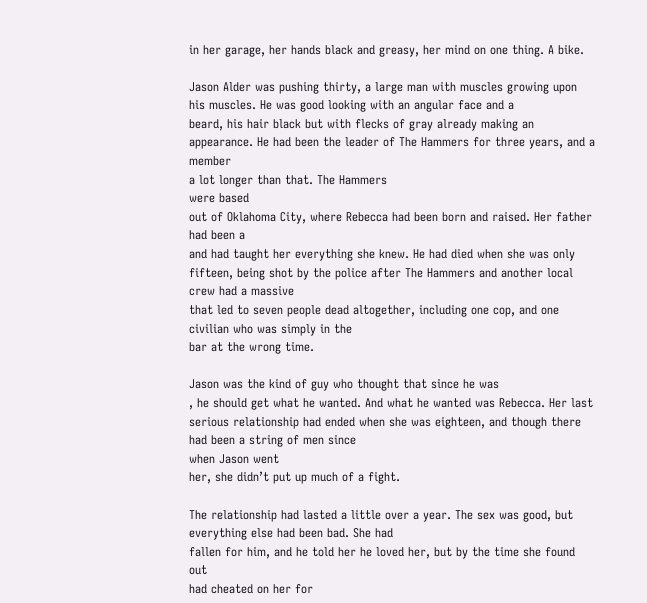in her garage, her hands black and greasy, her mind on one thing. A bike.

Jason Alder was pushing thirty, a large man with muscles growing upon his muscles. He was good looking with an angular face and a
beard, his hair black but with flecks of gray already making an appearance. He had been the leader of The Hammers for three years, and a member
a lot longer than that. The Hammers
were based
out of Oklahoma City, where Rebecca had been born and raised. Her father had been a
and had taught her everything she knew. He had died when she was only fifteen, being shot by the police after The Hammers and another local crew had a massive
that led to seven people dead altogether, including one cop, and one civilian who was simply in the
bar at the wrong time.

Jason was the kind of guy who thought that since he was
, he should get what he wanted. And what he wanted was Rebecca. Her last serious relationship had ended when she was eighteen, and though there had been a string of men since
when Jason went
her, she didn’t put up much of a fight.

The relationship had lasted a little over a year. The sex was good, but everything else had been bad. She had
fallen for him, and he told her he loved her, but by the time she found out
had cheated on her for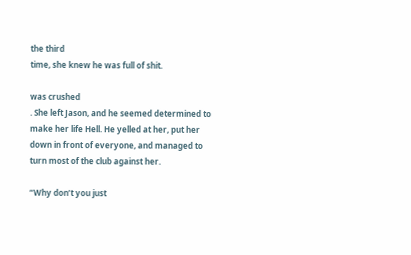the third
time, she knew he was full of shit.

was crushed
. She left Jason, and he seemed determined to make her life Hell. He yelled at her, put her down in front of everyone, and managed to turn most of the club against her.

“Why don’t you just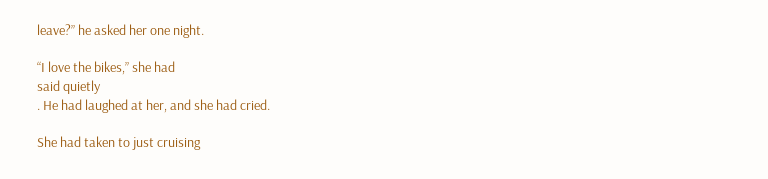leave?” he asked her one night.

“I love the bikes,” she had
said quietly
. He had laughed at her, and she had cried.

She had taken to just cruising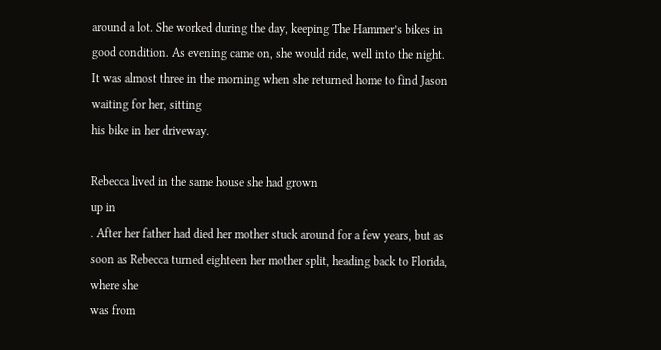around a lot. She worked during the day, keeping The Hammer’s bikes in good condition. As evening came on, she would ride, well into the night. It was almost three in the morning when she returned home to find Jason waiting for her, sitting
his bike in her driveway.

Rebecca lived in the same house she had grown
up in
. After her father had died her mother stuck around for a few years, but as soon as Rebecca turned eighteen her mother split, heading back to Florida, where she
was from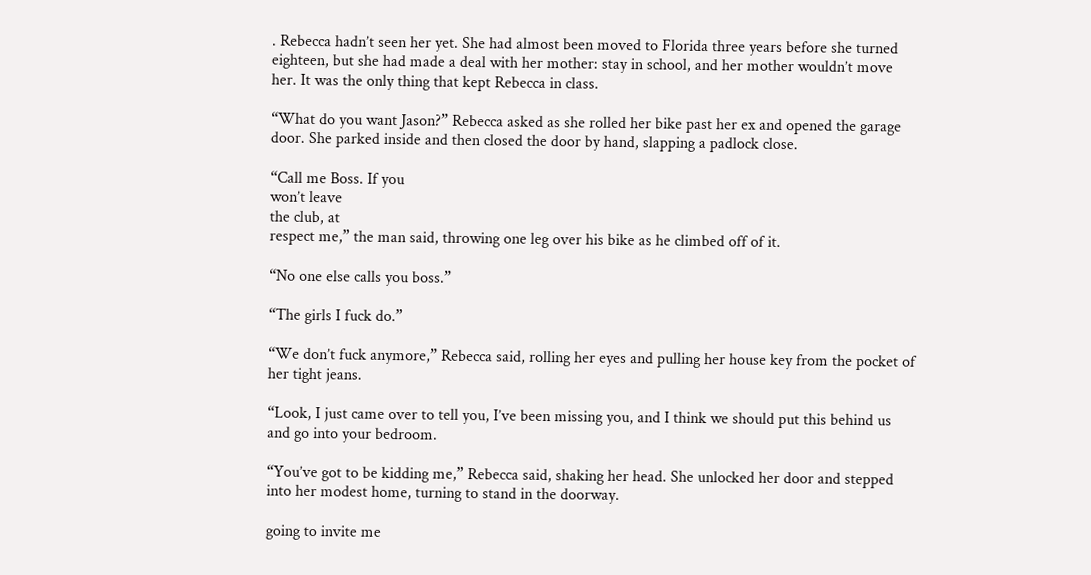. Rebecca hadn’t seen her yet. She had almost been moved to Florida three years before she turned eighteen, but she had made a deal with her mother: stay in school, and her mother wouldn’t move her. It was the only thing that kept Rebecca in class.

“What do you want Jason?” Rebecca asked as she rolled her bike past her ex and opened the garage door. She parked inside and then closed the door by hand, slapping a padlock close.

“Call me Boss. If you
won’t leave
the club, at
respect me,” the man said, throwing one leg over his bike as he climbed off of it.

“No one else calls you boss.”

“The girls I fuck do.”

“We don’t fuck anymore,” Rebecca said, rolling her eyes and pulling her house key from the pocket of her tight jeans.

“Look, I just came over to tell you, I’ve been missing you, and I think we should put this behind us and go into your bedroom.

“You’ve got to be kidding me,” Rebecca said, shaking her head. She unlocked her door and stepped into her modest home, turning to stand in the doorway.

going to invite me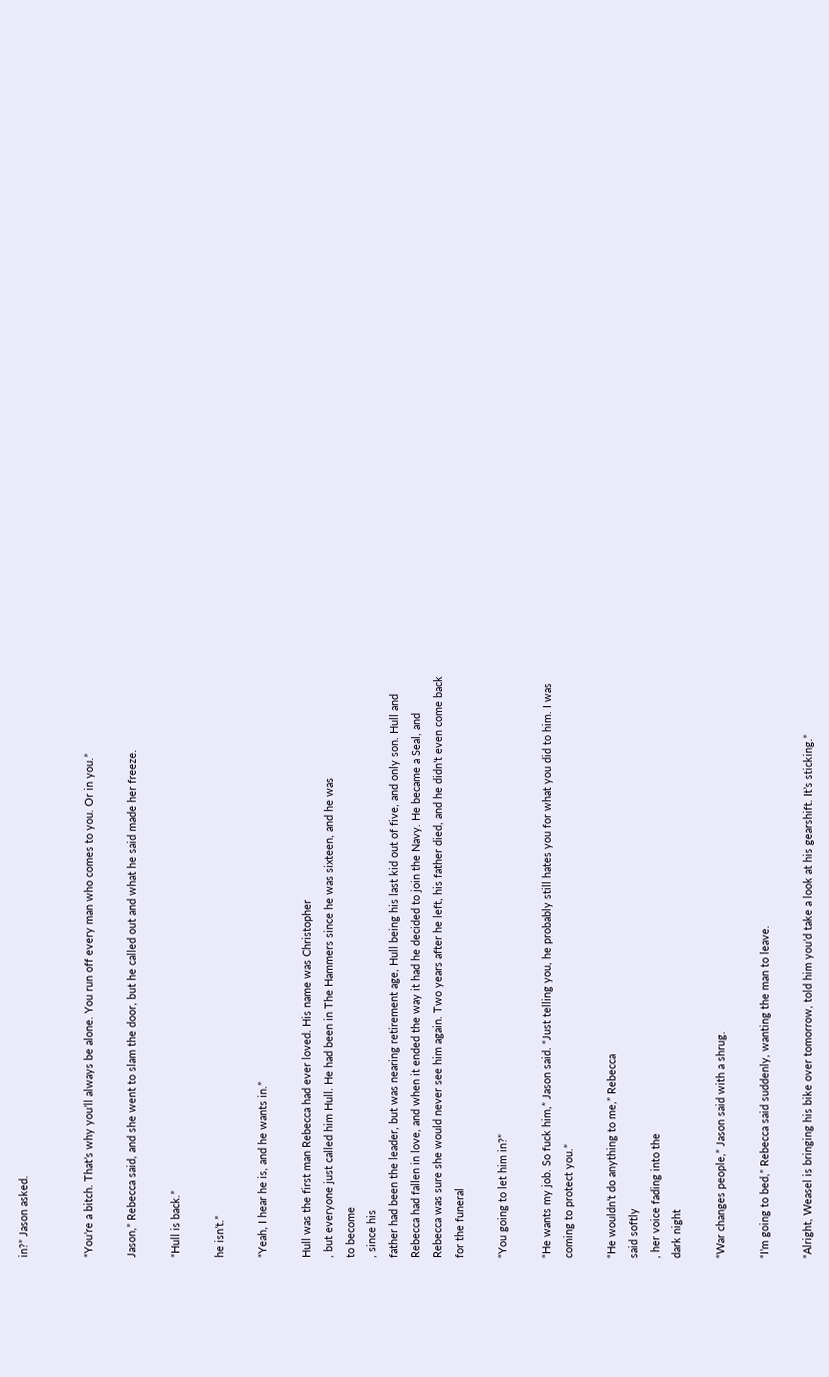in?” Jason asked.


“You’re a bitch. That’s why you’ll always be alone. You run off every man who comes to you. Or in you.”

Jason,” Rebecca said, and she went to slam the door, but he called out and what he said made her freeze.

“Hull is back.”

he isn’t.”

“Yeah, I hear he is, and he wants in.”

Hull was the first man Rebecca had ever loved. His name was Christopher
, but everyone just called him Hull. He had been in The Hammers since he was sixteen, and he was
to become
, since his
father had been the leader, but was nearing retirement age, Hull being his last kid out of five, and only son. Hull and Rebecca had fallen in love, and when it ended the way it had he decided to join the Navy. He became a Seal, and Rebecca was sure she would never see him again. Two years after he left, his father died, and he didn’t even come back for the funeral

“You going to let him in?”

“He wants my job. So fuck him,” Jason said. “Just telling you, he probably still hates you for what you did to him. I was coming to protect you.”

“He wouldn’t do anything to me,” Rebecca
said softly
, her voice fading into the
dark night

“War changes people,” Jason said with a shrug.

“I’m going to bed,” Rebecca said suddenly, wanting the man to leave.

“Alright, Weasel is bringing his bike over tomorrow, told him you’d take a look at his gearshift. It’s sticking.”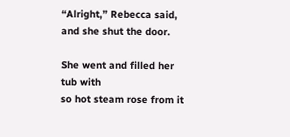“Alright,” Rebecca said, and she shut the door.

She went and filled her tub with
so hot steam rose from it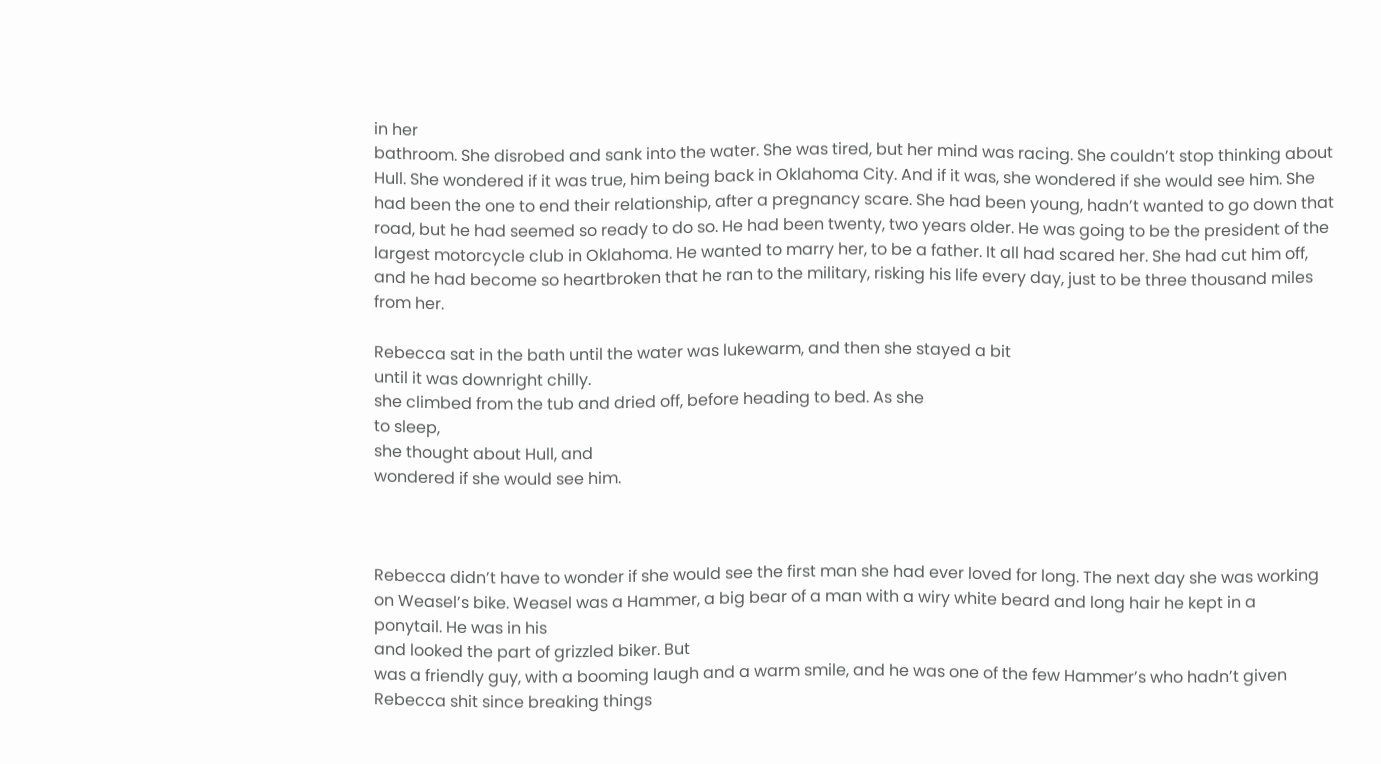in her
bathroom. She disrobed and sank into the water. She was tired, but her mind was racing. She couldn’t stop thinking about Hull. She wondered if it was true, him being back in Oklahoma City. And if it was, she wondered if she would see him. She had been the one to end their relationship, after a pregnancy scare. She had been young, hadn’t wanted to go down that road, but he had seemed so ready to do so. He had been twenty, two years older. He was going to be the president of the largest motorcycle club in Oklahoma. He wanted to marry her, to be a father. It all had scared her. She had cut him off, and he had become so heartbroken that he ran to the military, risking his life every day, just to be three thousand miles from her.

Rebecca sat in the bath until the water was lukewarm, and then she stayed a bit
until it was downright chilly.
she climbed from the tub and dried off, before heading to bed. As she
to sleep,
she thought about Hull, and
wondered if she would see him.



Rebecca didn’t have to wonder if she would see the first man she had ever loved for long. The next day she was working on Weasel’s bike. Weasel was a Hammer, a big bear of a man with a wiry white beard and long hair he kept in a
ponytail. He was in his
and looked the part of grizzled biker. But
was a friendly guy, with a booming laugh and a warm smile, and he was one of the few Hammer’s who hadn’t given Rebecca shit since breaking things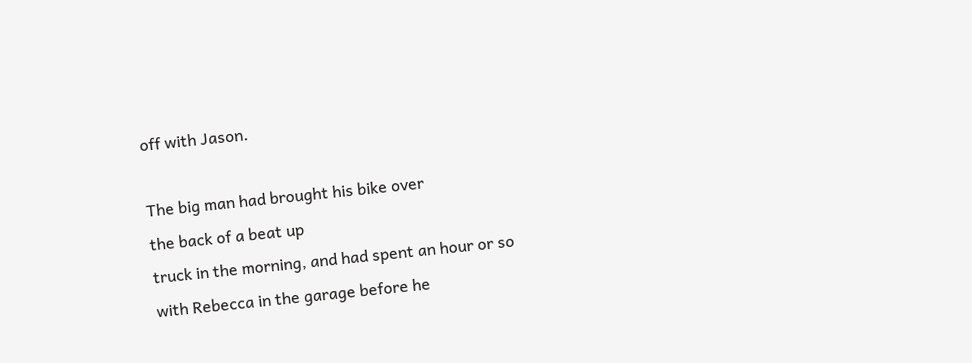off with Jason.

The big man had brought his bike over
the back of a beat up
truck in the morning, and had spent an hour or so
with Rebecca in the garage before he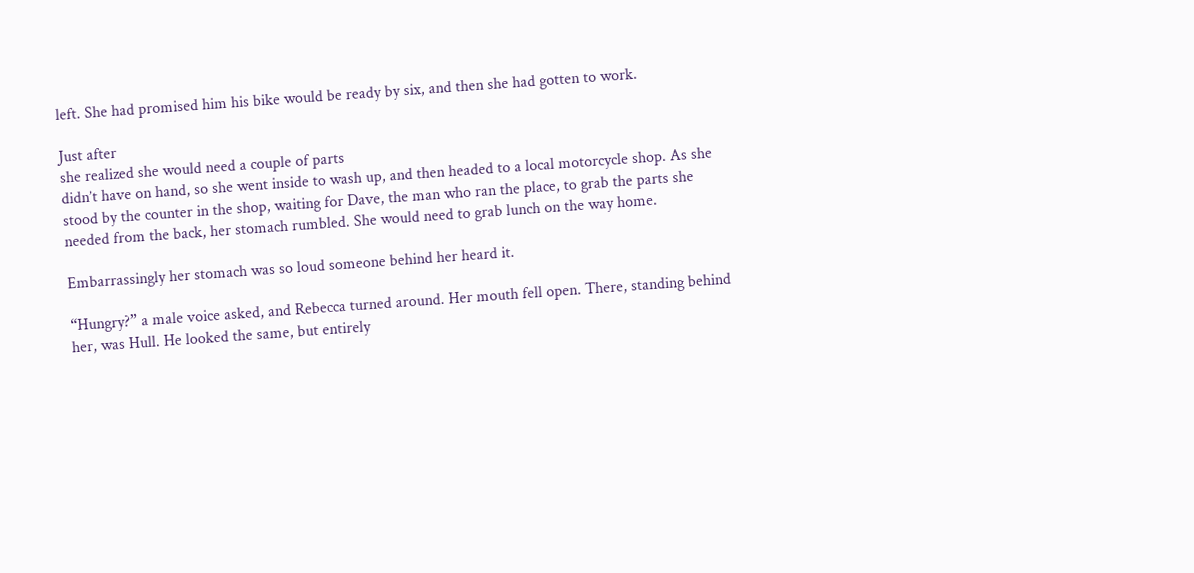left. She had promised him his bike would be ready by six, and then she had gotten to work.

Just after
she realized she would need a couple of parts
didn’t have on hand, so she went inside to wash up, and then headed to a local motorcycle shop. As she stood by the counter in the shop, waiting for Dave, the man who ran the place, to grab the parts she needed from the back, her stomach rumbled. She would need to grab lunch on the way home.

Embarrassingly her stomach was so loud someone behind her heard it.

“Hungry?” a male voice asked, and Rebecca turned around. Her mouth fell open. There, standing behind her, was Hull. He looked the same, but entirely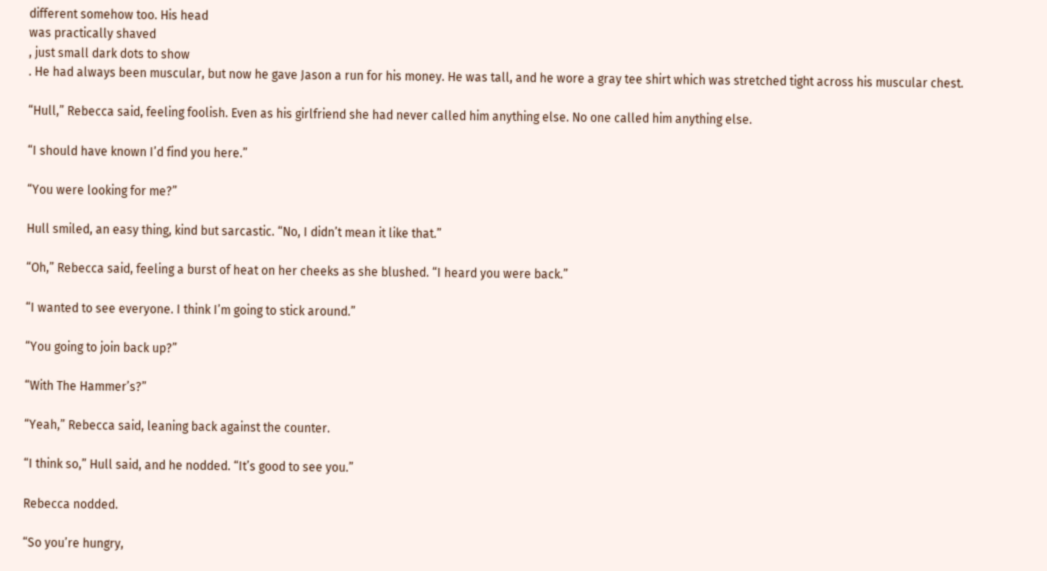different somehow too. His head
was practically shaved
, just small dark dots to show
. He had always been muscular, but now he gave Jason a run for his money. He was tall, and he wore a gray tee shirt which was stretched tight across his muscular chest.

“Hull,” Rebecca said, feeling foolish. Even as his girlfriend she had never called him anything else. No one called him anything else.

“I should have known I’d find you here.”

“You were looking for me?”

Hull smiled, an easy thing, kind but sarcastic. “No, I didn’t mean it like that.”

“Oh,” Rebecca said, feeling a burst of heat on her cheeks as she blushed. “I heard you were back.”

“I wanted to see everyone. I think I’m going to stick around.”

“You going to join back up?”

“With The Hammer’s?”

“Yeah,” Rebecca said, leaning back against the counter.

“I think so,” Hull said, and he nodded. “It’s good to see you.”

Rebecca nodded.

“So you’re hungry,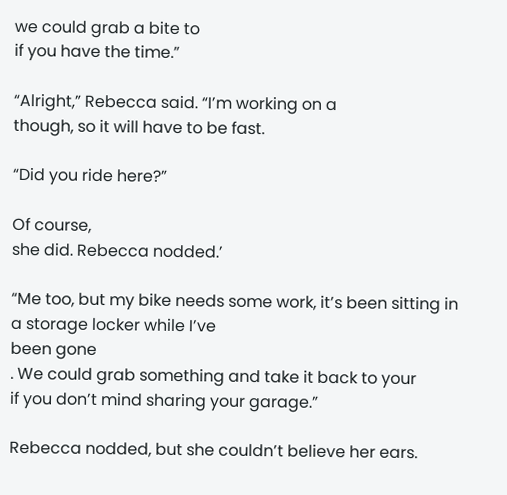we could grab a bite to
if you have the time.”

“Alright,” Rebecca said. “I’m working on a
though, so it will have to be fast.

“Did you ride here?”

Of course,
she did. Rebecca nodded.’

“Me too, but my bike needs some work, it’s been sitting in a storage locker while I’ve
been gone
. We could grab something and take it back to your
if you don’t mind sharing your garage.”

Rebecca nodded, but she couldn’t believe her ears.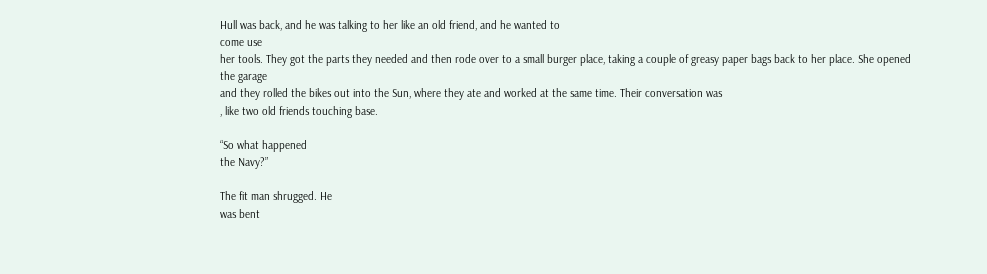Hull was back, and he was talking to her like an old friend, and he wanted to
come use
her tools. They got the parts they needed and then rode over to a small burger place, taking a couple of greasy paper bags back to her place. She opened the garage
and they rolled the bikes out into the Sun, where they ate and worked at the same time. Their conversation was
, like two old friends touching base.

“So what happened
the Navy?”

The fit man shrugged. He
was bent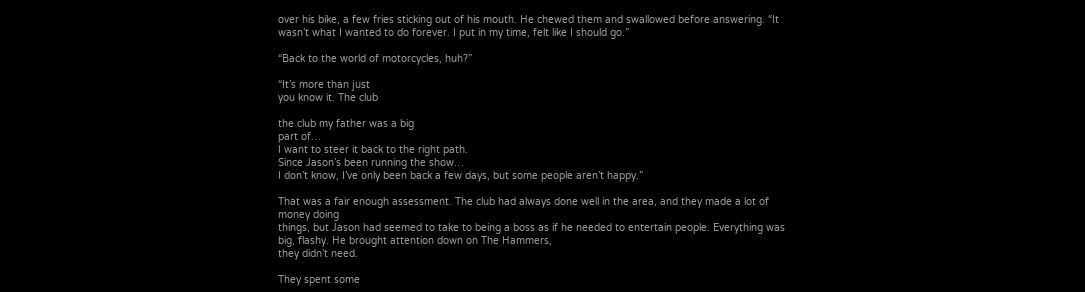over his bike, a few fries sticking out of his mouth. He chewed them and swallowed before answering. “It wasn’t what I wanted to do forever. I put in my time, felt like I should go.”

“Back to the world of motorcycles, huh?”

“It’s more than just
you know it. The club

the club my father was a big
part of…
I want to steer it back to the right path.
Since Jason’s been running the show…
I don’t know, I’ve only been back a few days, but some people aren’t happy.”

That was a fair enough assessment. The club had always done well in the area, and they made a lot of money doing
things, but Jason had seemed to take to being a boss as if he needed to entertain people. Everything was big, flashy. He brought attention down on The Hammers,
they didn’t need.

They spent some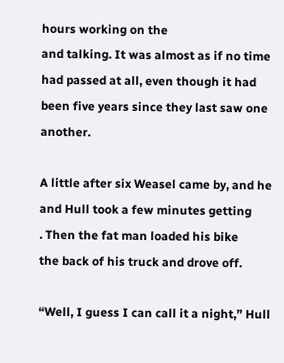hours working on the
and talking. It was almost as if no time had passed at all, even though it had been five years since they last saw one another.

A little after six Weasel came by, and he and Hull took a few minutes getting
. Then the fat man loaded his bike
the back of his truck and drove off.

“Well, I guess I can call it a night,” Hull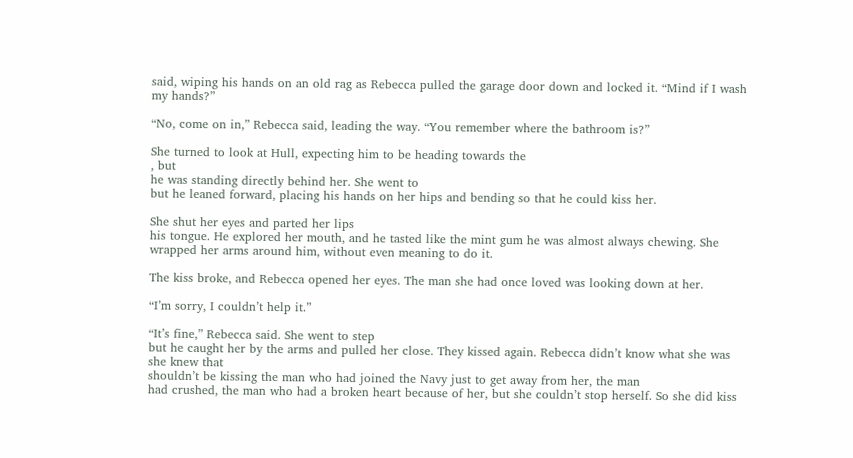said, wiping his hands on an old rag as Rebecca pulled the garage door down and locked it. “Mind if I wash my hands?”

“No, come on in,” Rebecca said, leading the way. “You remember where the bathroom is?”

She turned to look at Hull, expecting him to be heading towards the
, but
he was standing directly behind her. She went to
but he leaned forward, placing his hands on her hips and bending so that he could kiss her.

She shut her eyes and parted her lips
his tongue. He explored her mouth, and he tasted like the mint gum he was almost always chewing. She wrapped her arms around him, without even meaning to do it.

The kiss broke, and Rebecca opened her eyes. The man she had once loved was looking down at her.

“I’m sorry, I couldn’t help it.”

“It’s fine,” Rebecca said. She went to step
but he caught her by the arms and pulled her close. They kissed again. Rebecca didn’t know what she was
she knew that
shouldn’t be kissing the man who had joined the Navy just to get away from her, the man
had crushed, the man who had a broken heart because of her, but she couldn’t stop herself. So she did kiss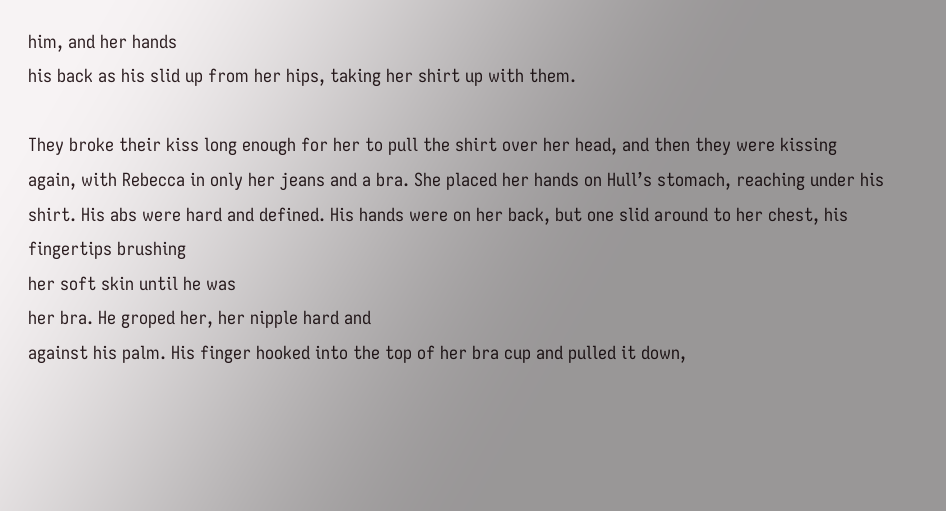him, and her hands
his back as his slid up from her hips, taking her shirt up with them.

They broke their kiss long enough for her to pull the shirt over her head, and then they were kissing again, with Rebecca in only her jeans and a bra. She placed her hands on Hull’s stomach, reaching under his shirt. His abs were hard and defined. His hands were on her back, but one slid around to her chest, his fingertips brushing
her soft skin until he was
her bra. He groped her, her nipple hard and
against his palm. His finger hooked into the top of her bra cup and pulled it down,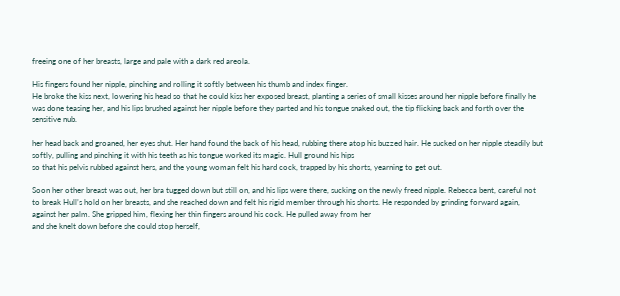freeing one of her breasts, large and pale with a dark red areola.

His fingers found her nipple, pinching and rolling it softly between his thumb and index finger.
He broke the kiss next, lowering his head so that he could kiss her exposed breast, planting a series of small kisses around her nipple before finally he was done teasing her, and his lips brushed against her nipple before they parted and his tongue snaked out, the tip flicking back and forth over the sensitive nub.

her head back and groaned, her eyes shut. Her hand found the back of his head, rubbing there atop his buzzed hair. He sucked on her nipple steadily but softly, pulling and pinching it with his teeth as his tongue worked its magic. Hull ground his hips
so that his pelvis rubbed against hers, and the young woman felt his hard cock, trapped by his shorts, yearning to get out.

Soon her other breast was out, her bra tugged down but still on, and his lips were there, sucking on the newly freed nipple. Rebecca bent, careful not to break Hull’s hold on her breasts, and she reached down and felt his rigid member through his shorts. He responded by grinding forward again, against her palm. She gripped him, flexing her thin fingers around his cock. He pulled away from her
and she knelt down before she could stop herself,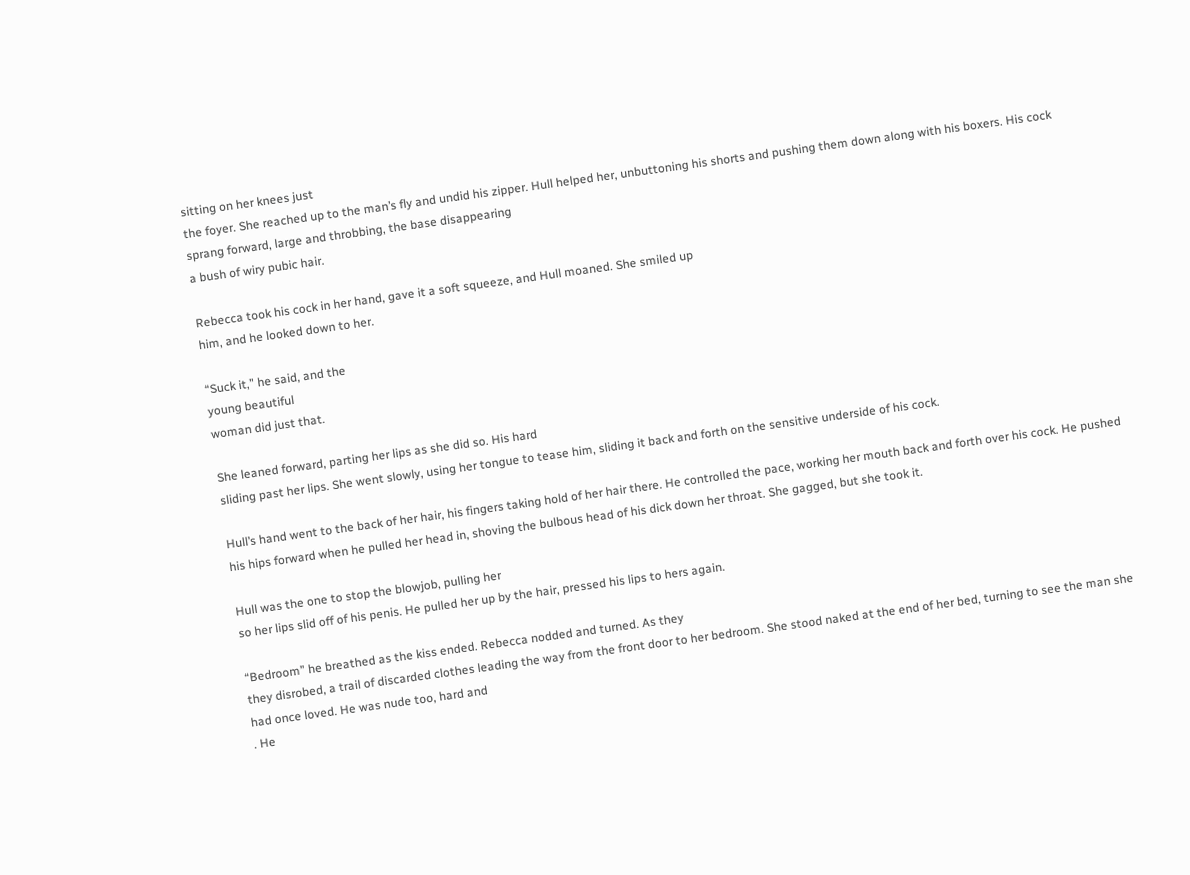sitting on her knees just
the foyer. She reached up to the man’s fly and undid his zipper. Hull helped her, unbuttoning his shorts and pushing them down along with his boxers. His cock sprang forward, large and throbbing, the base disappearing
a bush of wiry pubic hair.

Rebecca took his cock in her hand, gave it a soft squeeze, and Hull moaned. She smiled up
him, and he looked down to her.

“Suck it,” he said, and the
young beautiful
woman did just that.

She leaned forward, parting her lips as she did so. His hard
sliding past her lips. She went slowly, using her tongue to tease him, sliding it back and forth on the sensitive underside of his cock.

Hull’s hand went to the back of her hair, his fingers taking hold of her hair there. He controlled the pace, working her mouth back and forth over his cock. He pushed his hips forward when he pulled her head in, shoving the bulbous head of his dick down her throat. She gagged, but she took it.

Hull was the one to stop the blowjob, pulling her
so her lips slid off of his penis. He pulled her up by the hair, pressed his lips to hers again.

“Bedroom” he breathed as the kiss ended. Rebecca nodded and turned. As they
they disrobed, a trail of discarded clothes leading the way from the front door to her bedroom. She stood naked at the end of her bed, turning to see the man she had once loved. He was nude too, hard and
. He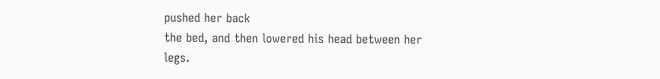pushed her back
the bed, and then lowered his head between her legs.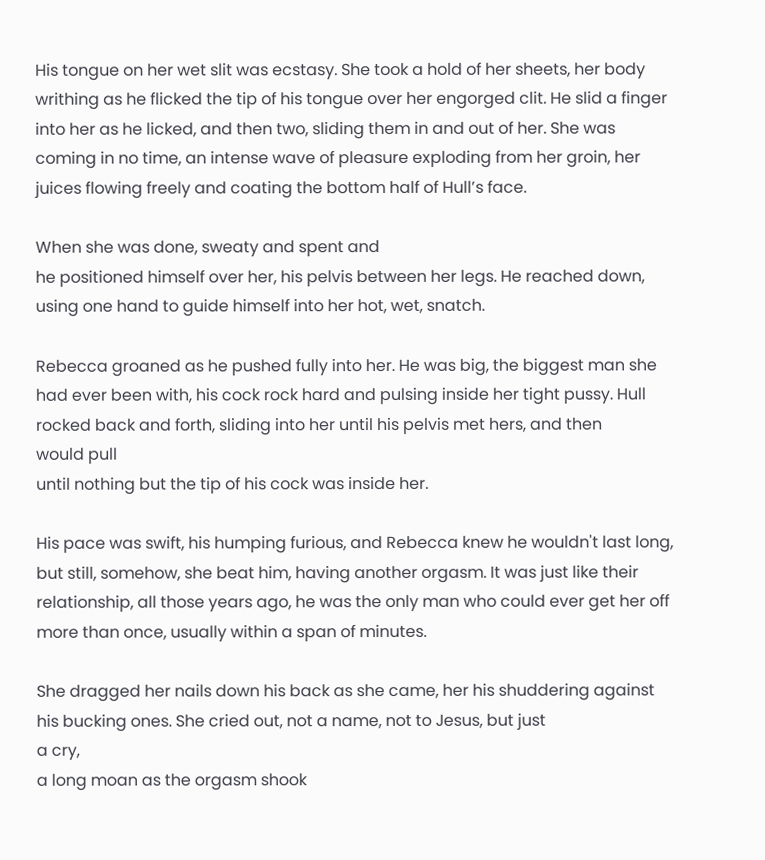His tongue on her wet slit was ecstasy. She took a hold of her sheets, her body writhing as he flicked the tip of his tongue over her engorged clit. He slid a finger into her as he licked, and then two, sliding them in and out of her. She was coming in no time, an intense wave of pleasure exploding from her groin, her juices flowing freely and coating the bottom half of Hull’s face.

When she was done, sweaty and spent and
he positioned himself over her, his pelvis between her legs. He reached down, using one hand to guide himself into her hot, wet, snatch.

Rebecca groaned as he pushed fully into her. He was big, the biggest man she had ever been with, his cock rock hard and pulsing inside her tight pussy. Hull rocked back and forth, sliding into her until his pelvis met hers, and then
would pull
until nothing but the tip of his cock was inside her.

His pace was swift, his humping furious, and Rebecca knew he wouldn't last long, but still, somehow, she beat him, having another orgasm. It was just like their relationship, all those years ago, he was the only man who could ever get her off more than once, usually within a span of minutes.

She dragged her nails down his back as she came, her his shuddering against his bucking ones. She cried out, not a name, not to Jesus, but just
a cry,
a long moan as the orgasm shook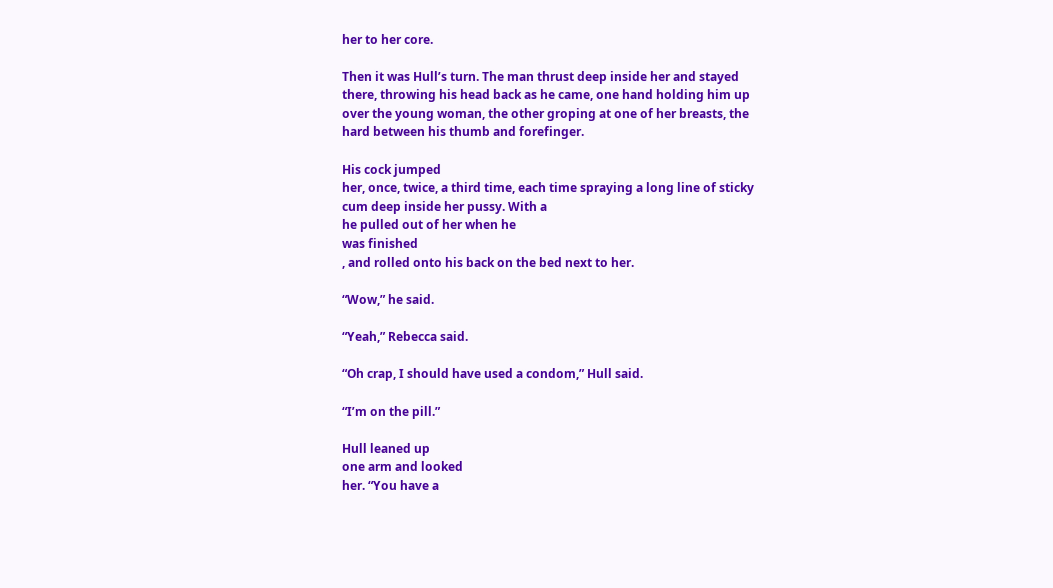her to her core.

Then it was Hull’s turn. The man thrust deep inside her and stayed there, throwing his head back as he came, one hand holding him up over the young woman, the other groping at one of her breasts, the
hard between his thumb and forefinger.

His cock jumped
her, once, twice, a third time, each time spraying a long line of sticky cum deep inside her pussy. With a
he pulled out of her when he
was finished
, and rolled onto his back on the bed next to her.

“Wow,” he said.

“Yeah,” Rebecca said.

“Oh crap, I should have used a condom,” Hull said.

“I’m on the pill.”

Hull leaned up
one arm and looked
her. “You have a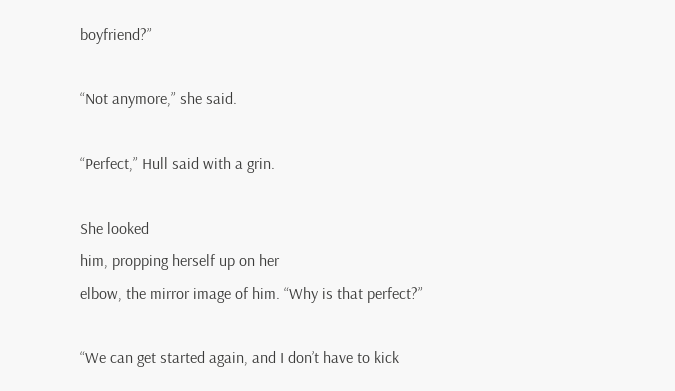boyfriend?”

“Not anymore,” she said.

“Perfect,” Hull said with a grin.

She looked
him, propping herself up on her
elbow, the mirror image of him. “Why is that perfect?”

“We can get started again, and I don’t have to kick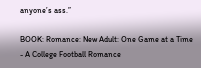anyone’s ass.”

BOOK: Romance: New Adult: One Game at a Time - A College Football Romance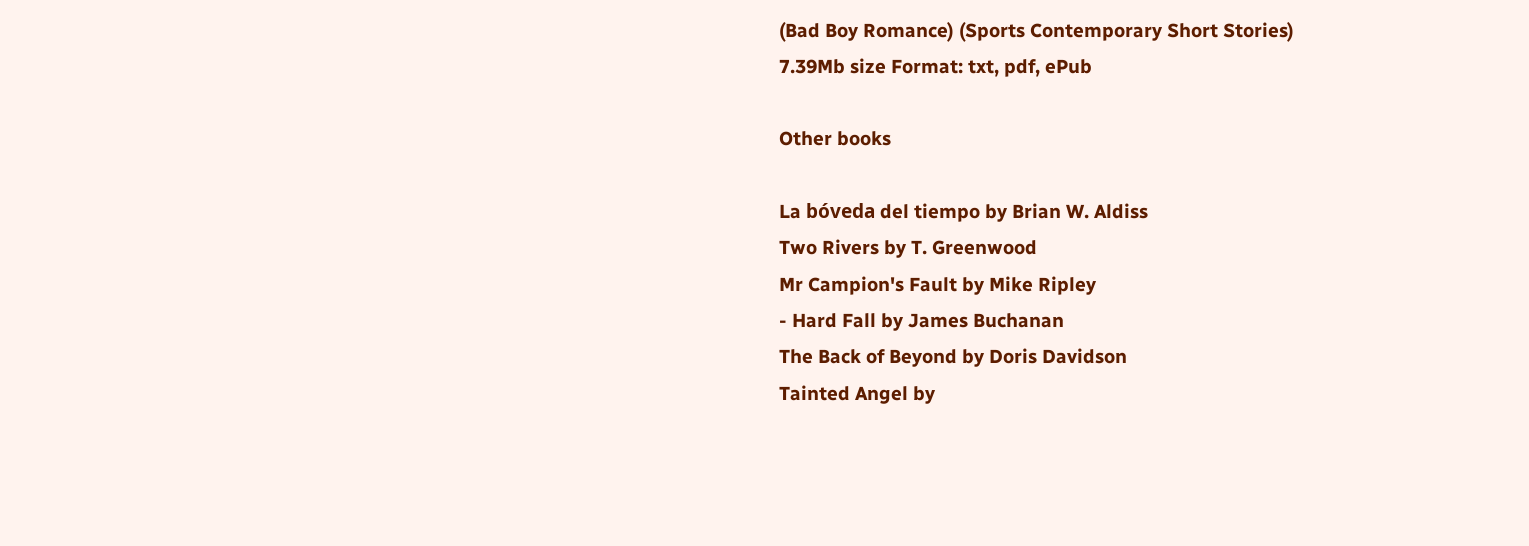(Bad Boy Romance) (Sports Contemporary Short Stories)
7.39Mb size Format: txt, pdf, ePub

Other books

La bóveda del tiempo by Brian W. Aldiss
Two Rivers by T. Greenwood
Mr Campion's Fault by Mike Ripley
- Hard Fall by James Buchanan
The Back of Beyond by Doris Davidson
Tainted Angel by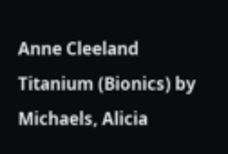Anne Cleeland
Titanium (Bionics) by Michaels, Alicia